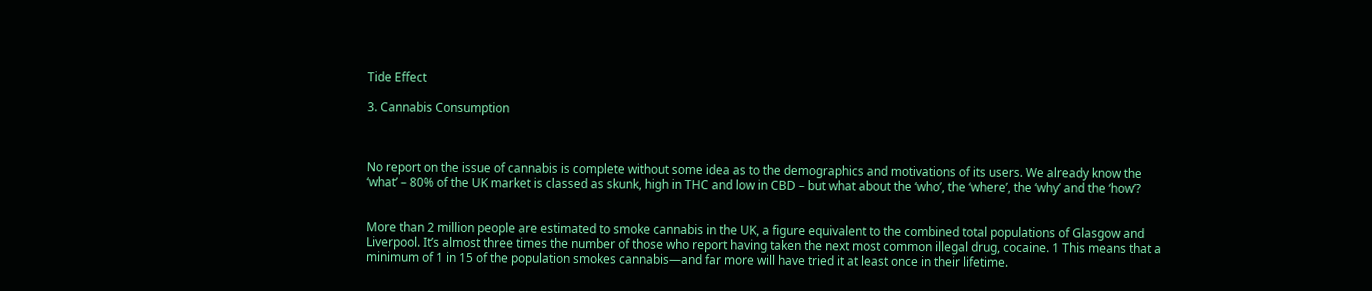Tide Effect

3. Cannabis Consumption



No report on the issue of cannabis is complete without some idea as to the demographics and motivations of its users. We already know the ‘what’ – 80% of the UK market is classed as skunk, high in THC and low in CBD – but what about the ‘who’, the ‘where’, the ‘why’ and the ‘how’?


More than 2 million people are estimated to smoke cannabis in the UK, a figure equivalent to the combined total populations of Glasgow and Liverpool. It’s almost three times the number of those who report having taken the next most common illegal drug, cocaine. 1 This means that a minimum of 1 in 15 of the population smokes cannabis—and far more will have tried it at least once in their lifetime.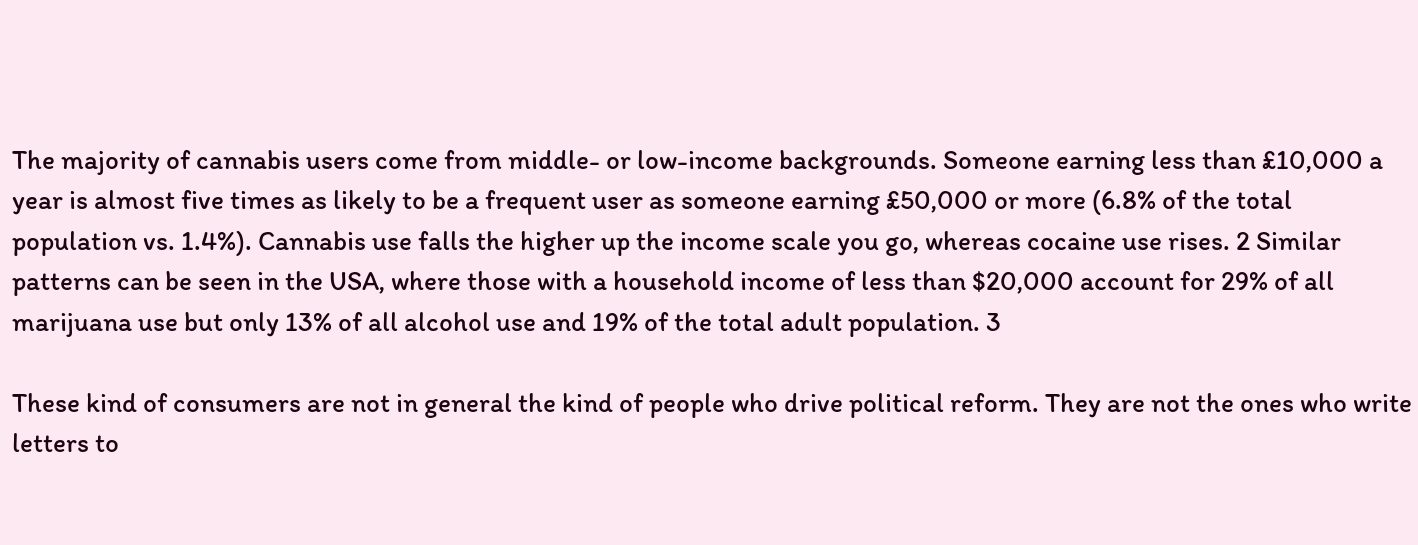The majority of cannabis users come from middle- or low-income backgrounds. Someone earning less than £10,000 a year is almost five times as likely to be a frequent user as someone earning £50,000 or more (6.8% of the total population vs. 1.4%). Cannabis use falls the higher up the income scale you go, whereas cocaine use rises. 2 Similar patterns can be seen in the USA, where those with a household income of less than $20,000 account for 29% of all marijuana use but only 13% of all alcohol use and 19% of the total adult population. 3

These kind of consumers are not in general the kind of people who drive political reform. They are not the ones who write letters to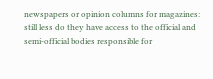newspapers or opinion columns for magazines: still less do they have access to the official and semi-official bodies responsible for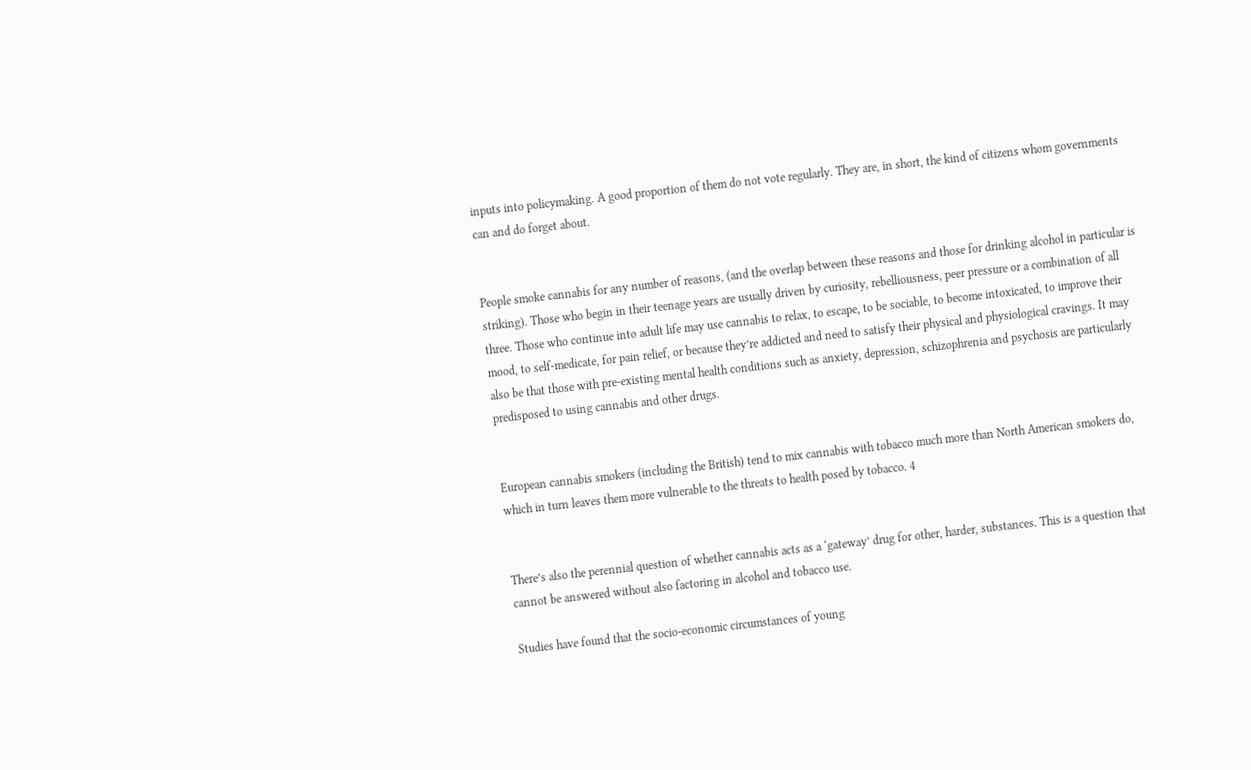inputs into policymaking. A good proportion of them do not vote regularly. They are, in short, the kind of citizens whom governments can and do forget about.


People smoke cannabis for any number of reasons, (and the overlap between these reasons and those for drinking alcohol in particular is striking). Those who begin in their teenage years are usually driven by curiosity, rebelliousness, peer pressure or a combination of all three. Those who continue into adult life may use cannabis to relax, to escape, to be sociable, to become intoxicated, to improve their mood, to self-medicate, for pain relief, or because they’re addicted and need to satisfy their physical and physiological cravings. It may also be that those with pre-existing mental health conditions such as anxiety, depression, schizophrenia and psychosis are particularly predisposed to using cannabis and other drugs.


European cannabis smokers (including the British) tend to mix cannabis with tobacco much more than North American smokers do, which in turn leaves them more vulnerable to the threats to health posed by tobacco. 4


There’s also the perennial question of whether cannabis acts as a ‘gateway’ drug for other, harder, substances. This is a question that cannot be answered without also factoring in alcohol and tobacco use.

Studies have found that the socio-economic circumstances of young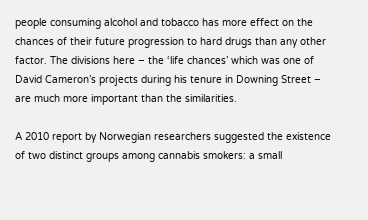people consuming alcohol and tobacco has more effect on the chances of their future progression to hard drugs than any other factor. The divisions here – the ‘life chances’ which was one of David Cameron’s projects during his tenure in Downing Street – are much more important than the similarities.

A 2010 report by Norwegian researchers suggested the existence of two distinct groups among cannabis smokers: a small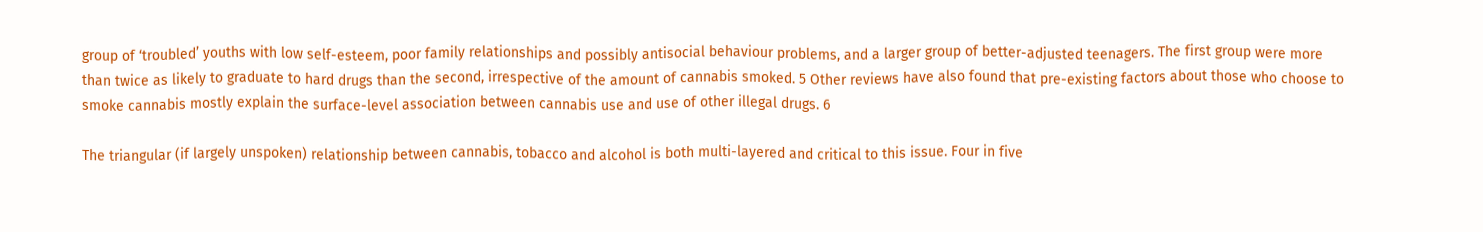group of ‘troubled’ youths with low self-esteem, poor family relationships and possibly antisocial behaviour problems, and a larger group of better-adjusted teenagers. The first group were more than twice as likely to graduate to hard drugs than the second, irrespective of the amount of cannabis smoked. 5 Other reviews have also found that pre-existing factors about those who choose to smoke cannabis mostly explain the surface-level association between cannabis use and use of other illegal drugs. 6

The triangular (if largely unspoken) relationship between cannabis, tobacco and alcohol is both multi-layered and critical to this issue. Four in five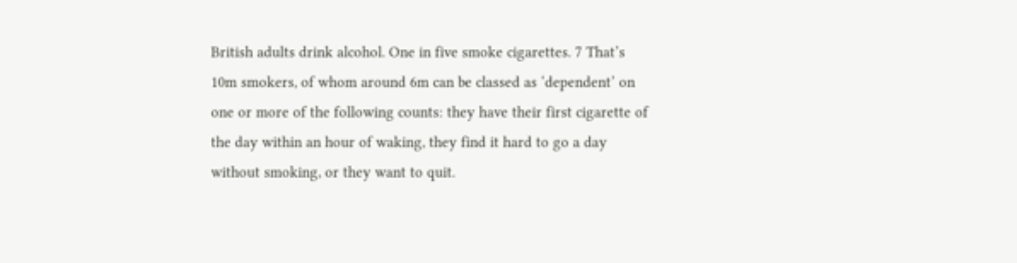British adults drink alcohol. One in five smoke cigarettes. 7 That’s 10m smokers, of whom around 6m can be classed as ‘dependent’ on one or more of the following counts: they have their first cigarette of the day within an hour of waking, they find it hard to go a day without smoking, or they want to quit.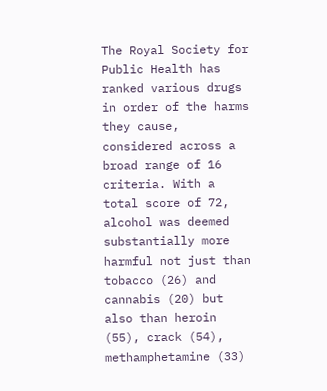The Royal Society for Public Health has ranked various drugs in order of the harms they cause, considered across a broad range of 16 criteria. With a total score of 72, alcohol was deemed substantially more harmful not just than tobacco (26) and cannabis (20) but also than heroin (55), crack (54), methamphetamine (33)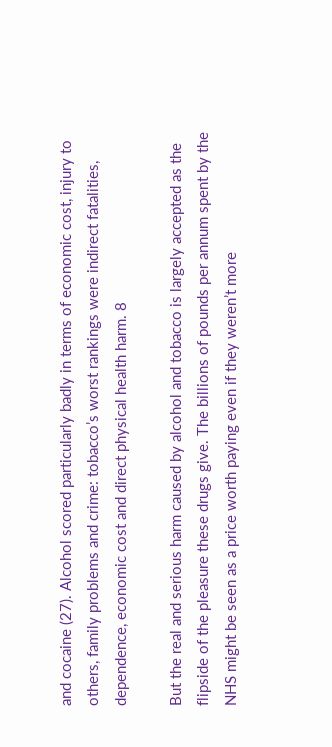and cocaine (27). Alcohol scored particularly badly in terms of economic cost, injury to others, family problems and crime: tobacco’s worst rankings were indirect fatalities, dependence, economic cost and direct physical health harm. 8

But the real and serious harm caused by alcohol and tobacco is largely accepted as the flipside of the pleasure these drugs give. The billions of pounds per annum spent by the NHS might be seen as a price worth paying even if they weren’t more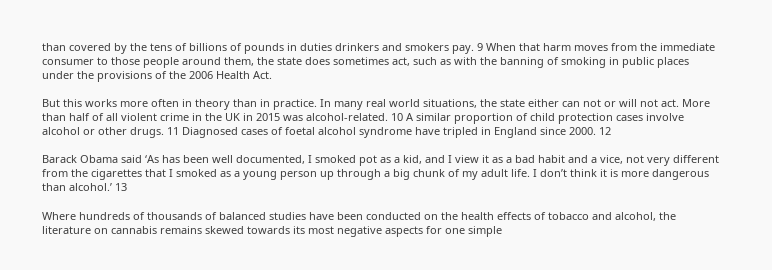than covered by the tens of billions of pounds in duties drinkers and smokers pay. 9 When that harm moves from the immediate consumer to those people around them, the state does sometimes act, such as with the banning of smoking in public places under the provisions of the 2006 Health Act.

But this works more often in theory than in practice. In many real world situations, the state either can not or will not act. More than half of all violent crime in the UK in 2015 was alcohol-related. 10 A similar proportion of child protection cases involve alcohol or other drugs. 11 Diagnosed cases of foetal alcohol syndrome have tripled in England since 2000. 12

Barack Obama said ‘As has been well documented, I smoked pot as a kid, and I view it as a bad habit and a vice, not very different from the cigarettes that I smoked as a young person up through a big chunk of my adult life. I don’t think it is more dangerous than alcohol.’ 13

Where hundreds of thousands of balanced studies have been conducted on the health effects of tobacco and alcohol, the literature on cannabis remains skewed towards its most negative aspects for one simple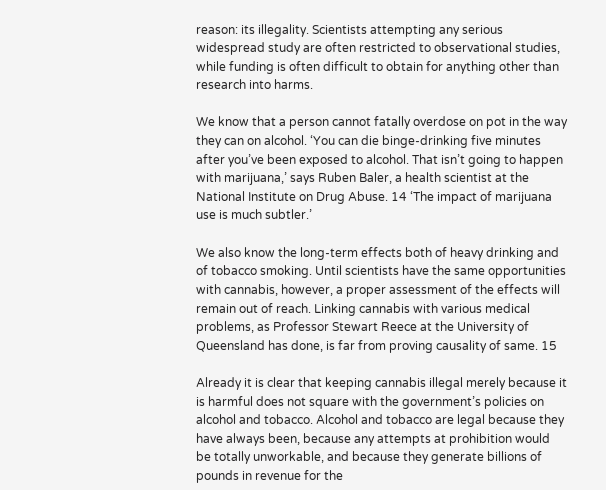reason: its illegality. Scientists attempting any serious widespread study are often restricted to observational studies, while funding is often difficult to obtain for anything other than research into harms.

We know that a person cannot fatally overdose on pot in the way they can on alcohol. ‘You can die binge-drinking five minutes after you’ve been exposed to alcohol. That isn’t going to happen with marijuana,’ says Ruben Baler, a health scientist at the National Institute on Drug Abuse. 14 ‘The impact of marijuana use is much subtler.’

We also know the long-term effects both of heavy drinking and of tobacco smoking. Until scientists have the same opportunities with cannabis, however, a proper assessment of the effects will remain out of reach. Linking cannabis with various medical problems, as Professor Stewart Reece at the University of Queensland has done, is far from proving causality of same. 15

Already it is clear that keeping cannabis illegal merely because it is harmful does not square with the government’s policies on alcohol and tobacco. Alcohol and tobacco are legal because they have always been, because any attempts at prohibition would be totally unworkable, and because they generate billions of pounds in revenue for the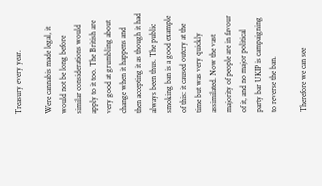Treasury every year.

Were cannabis made legal, it would not be long before similar considerations would apply to it too. The British are very good at grumbling about change when it happens and then accepting it as though it had always been thus. The public smoking ban is a good example of this: it caused outcry at the time but was very quickly assimilated. Now the vast majority of people are in favour of it, and no major political party bar UKIP is campaigning to reverse the ban.

Therefore we can see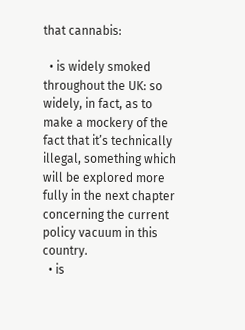that cannabis:

  • is widely smoked throughout the UK: so widely, in fact, as to make a mockery of the fact that it’s technically illegal, something which will be explored more fully in the next chapter concerning the current policy vacuum in this country.
  • is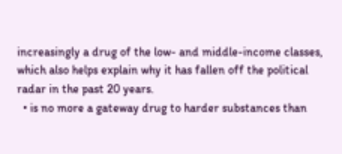increasingly a drug of the low- and middle-income classes, which also helps explain why it has fallen off the political radar in the past 20 years.
  • is no more a gateway drug to harder substances than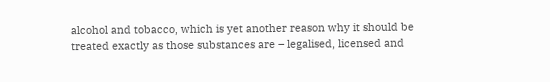alcohol and tobacco, which is yet another reason why it should be treated exactly as those substances are – legalised, licensed and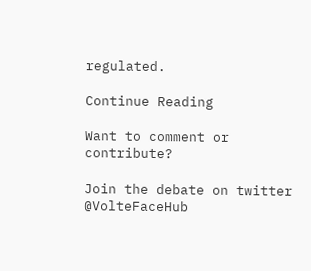regulated.

Continue Reading

Want to comment or contribute?

Join the debate on twitter @VolteFaceHub